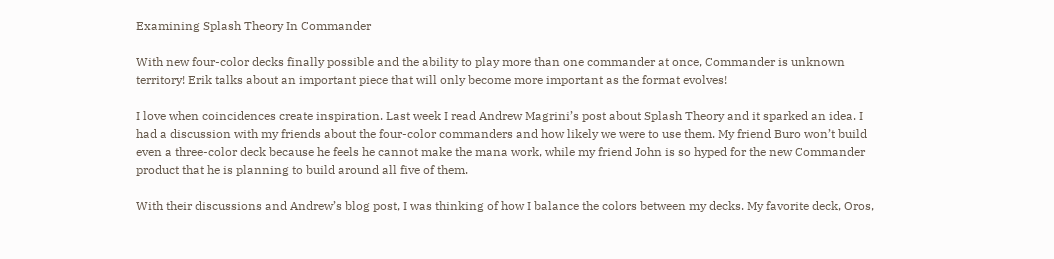Examining Splash Theory In Commander

With new four-color decks finally possible and the ability to play more than one commander at once, Commander is unknown territory! Erik talks about an important piece that will only become more important as the format evolves!

I love when coincidences create inspiration. Last week I read Andrew Magrini’s post about Splash Theory and it sparked an idea. I had a discussion with my friends about the four-color commanders and how likely we were to use them. My friend Buro won’t build even a three-color deck because he feels he cannot make the mana work, while my friend John is so hyped for the new Commander product that he is planning to build around all five of them.

With their discussions and Andrew’s blog post, I was thinking of how I balance the colors between my decks. My favorite deck, Oros,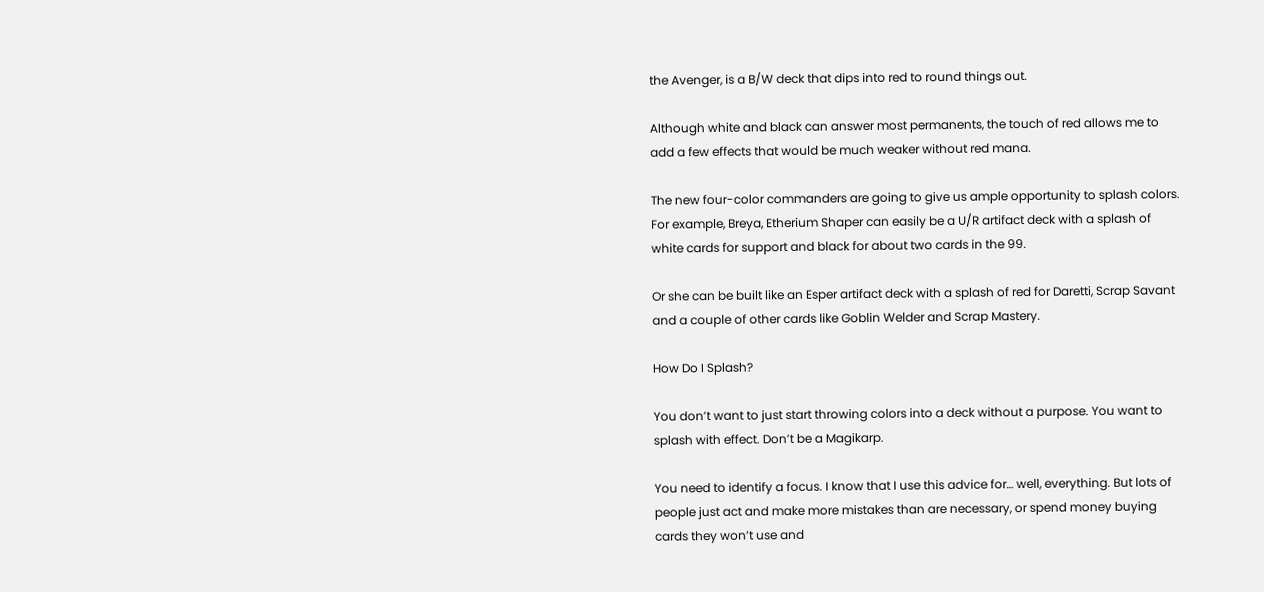the Avenger, is a B/W deck that dips into red to round things out.

Although white and black can answer most permanents, the touch of red allows me to add a few effects that would be much weaker without red mana.

The new four-color commanders are going to give us ample opportunity to splash colors. For example, Breya, Etherium Shaper can easily be a U/R artifact deck with a splash of white cards for support and black for about two cards in the 99.

Or she can be built like an Esper artifact deck with a splash of red for Daretti, Scrap Savant and a couple of other cards like Goblin Welder and Scrap Mastery.

How Do I Splash?

You don’t want to just start throwing colors into a deck without a purpose. You want to splash with effect. Don’t be a Magikarp.

You need to identify a focus. I know that I use this advice for… well, everything. But lots of people just act and make more mistakes than are necessary, or spend money buying cards they won’t use and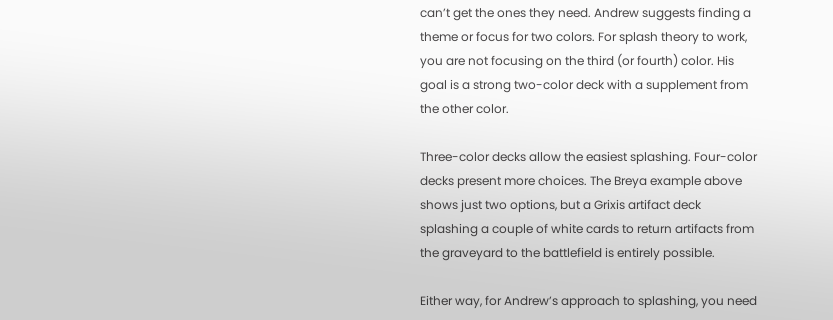can’t get the ones they need. Andrew suggests finding a theme or focus for two colors. For splash theory to work, you are not focusing on the third (or fourth) color. His goal is a strong two-color deck with a supplement from the other color.

Three-color decks allow the easiest splashing. Four-color decks present more choices. The Breya example above shows just two options, but a Grixis artifact deck splashing a couple of white cards to return artifacts from the graveyard to the battlefield is entirely possible.

Either way, for Andrew’s approach to splashing, you need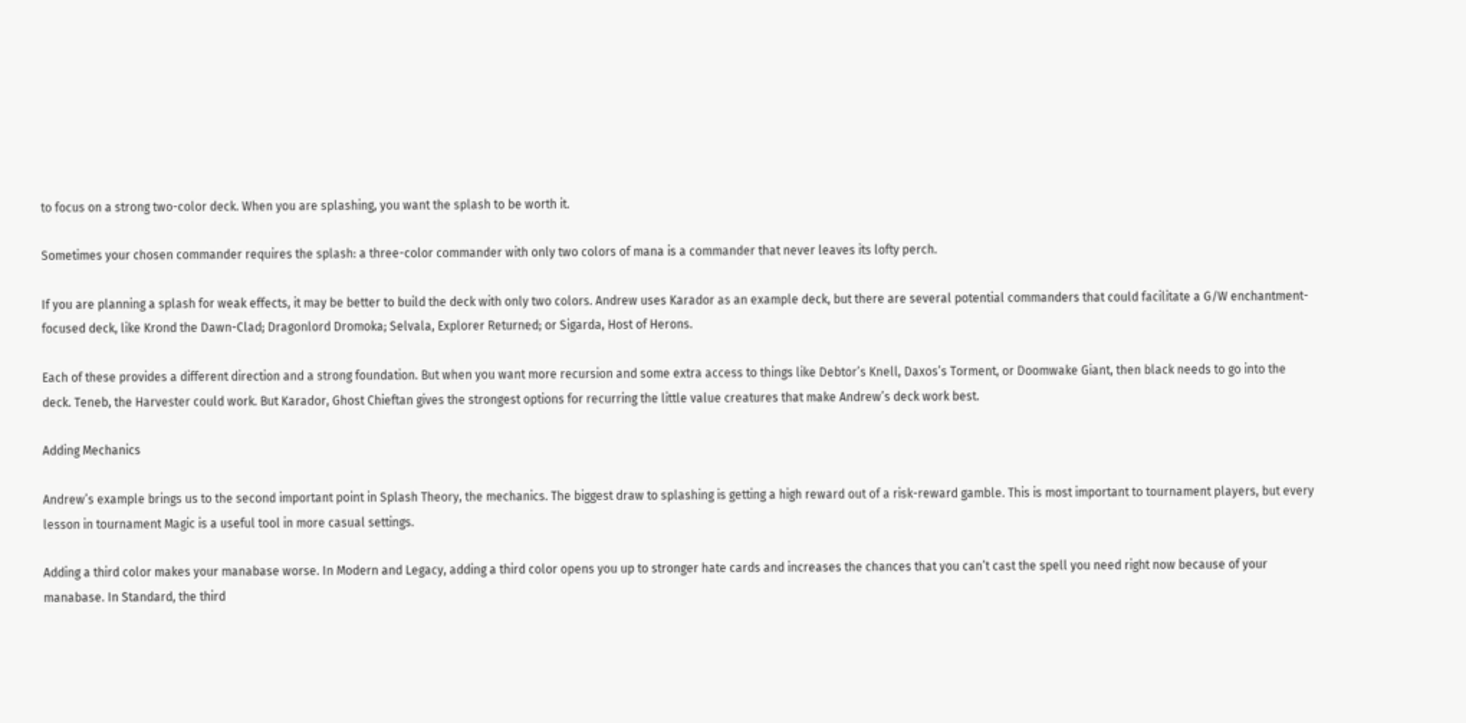to focus on a strong two-color deck. When you are splashing, you want the splash to be worth it.

Sometimes your chosen commander requires the splash: a three-color commander with only two colors of mana is a commander that never leaves its lofty perch.

If you are planning a splash for weak effects, it may be better to build the deck with only two colors. Andrew uses Karador as an example deck, but there are several potential commanders that could facilitate a G/W enchantment-focused deck, like Krond the Dawn-Clad; Dragonlord Dromoka; Selvala, Explorer Returned; or Sigarda, Host of Herons.

Each of these provides a different direction and a strong foundation. But when you want more recursion and some extra access to things like Debtor’s Knell, Daxos’s Torment, or Doomwake Giant, then black needs to go into the deck. Teneb, the Harvester could work. But Karador, Ghost Chieftan gives the strongest options for recurring the little value creatures that make Andrew’s deck work best.

Adding Mechanics

Andrew’s example brings us to the second important point in Splash Theory, the mechanics. The biggest draw to splashing is getting a high reward out of a risk-reward gamble. This is most important to tournament players, but every lesson in tournament Magic is a useful tool in more casual settings.

Adding a third color makes your manabase worse. In Modern and Legacy, adding a third color opens you up to stronger hate cards and increases the chances that you can’t cast the spell you need right now because of your manabase. In Standard, the third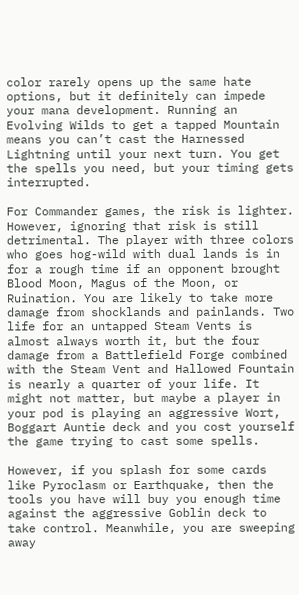color rarely opens up the same hate options, but it definitely can impede your mana development. Running an Evolving Wilds to get a tapped Mountain means you can’t cast the Harnessed Lightning until your next turn. You get the spells you need, but your timing gets interrupted.

For Commander games, the risk is lighter. However, ignoring that risk is still detrimental. The player with three colors who goes hog-wild with dual lands is in for a rough time if an opponent brought Blood Moon, Magus of the Moon, or Ruination. You are likely to take more damage from shocklands and painlands. Two life for an untapped Steam Vents is almost always worth it, but the four damage from a Battlefield Forge combined with the Steam Vent and Hallowed Fountain is nearly a quarter of your life. It might not matter, but maybe a player in your pod is playing an aggressive Wort, Boggart Auntie deck and you cost yourself the game trying to cast some spells.

However, if you splash for some cards like Pyroclasm or Earthquake, then the tools you have will buy you enough time against the aggressive Goblin deck to take control. Meanwhile, you are sweeping away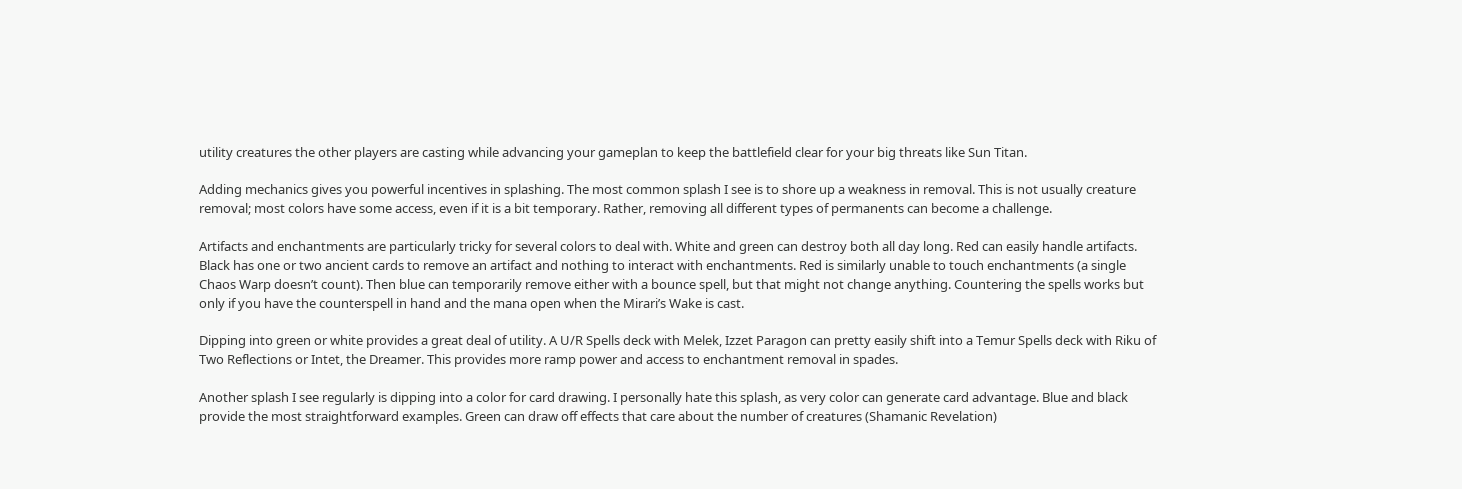utility creatures the other players are casting while advancing your gameplan to keep the battlefield clear for your big threats like Sun Titan.

Adding mechanics gives you powerful incentives in splashing. The most common splash I see is to shore up a weakness in removal. This is not usually creature removal; most colors have some access, even if it is a bit temporary. Rather, removing all different types of permanents can become a challenge.

Artifacts and enchantments are particularly tricky for several colors to deal with. White and green can destroy both all day long. Red can easily handle artifacts. Black has one or two ancient cards to remove an artifact and nothing to interact with enchantments. Red is similarly unable to touch enchantments (a single Chaos Warp doesn’t count). Then blue can temporarily remove either with a bounce spell, but that might not change anything. Countering the spells works but only if you have the counterspell in hand and the mana open when the Mirari’s Wake is cast.

Dipping into green or white provides a great deal of utility. A U/R Spells deck with Melek, Izzet Paragon can pretty easily shift into a Temur Spells deck with Riku of Two Reflections or Intet, the Dreamer. This provides more ramp power and access to enchantment removal in spades.

Another splash I see regularly is dipping into a color for card drawing. I personally hate this splash, as very color can generate card advantage. Blue and black provide the most straightforward examples. Green can draw off effects that care about the number of creatures (Shamanic Revelation)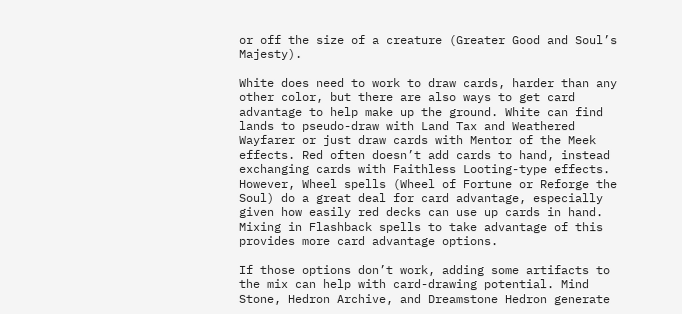or off the size of a creature (Greater Good and Soul’s Majesty).

White does need to work to draw cards, harder than any other color, but there are also ways to get card advantage to help make up the ground. White can find lands to pseudo-draw with Land Tax and Weathered Wayfarer or just draw cards with Mentor of the Meek effects. Red often doesn’t add cards to hand, instead exchanging cards with Faithless Looting-type effects. However, Wheel spells (Wheel of Fortune or Reforge the Soul) do a great deal for card advantage, especially given how easily red decks can use up cards in hand. Mixing in Flashback spells to take advantage of this provides more card advantage options.

If those options don’t work, adding some artifacts to the mix can help with card-drawing potential. Mind Stone, Hedron Archive, and Dreamstone Hedron generate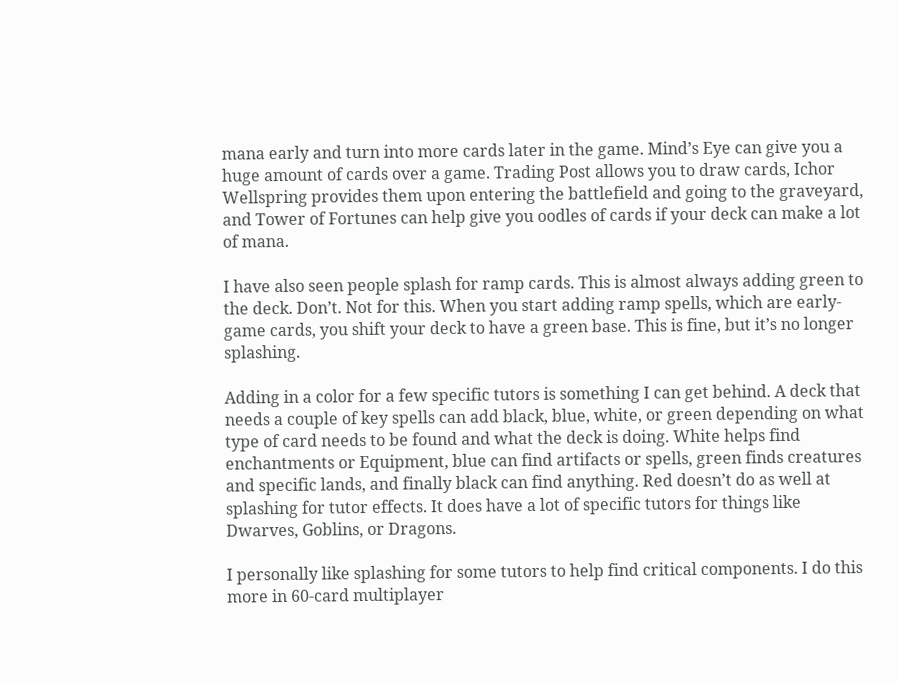mana early and turn into more cards later in the game. Mind’s Eye can give you a huge amount of cards over a game. Trading Post allows you to draw cards, Ichor Wellspring provides them upon entering the battlefield and going to the graveyard, and Tower of Fortunes can help give you oodles of cards if your deck can make a lot of mana.

I have also seen people splash for ramp cards. This is almost always adding green to the deck. Don’t. Not for this. When you start adding ramp spells, which are early-game cards, you shift your deck to have a green base. This is fine, but it’s no longer splashing.

Adding in a color for a few specific tutors is something I can get behind. A deck that needs a couple of key spells can add black, blue, white, or green depending on what type of card needs to be found and what the deck is doing. White helps find enchantments or Equipment, blue can find artifacts or spells, green finds creatures and specific lands, and finally black can find anything. Red doesn’t do as well at splashing for tutor effects. It does have a lot of specific tutors for things like Dwarves, Goblins, or Dragons.

I personally like splashing for some tutors to help find critical components. I do this more in 60-card multiplayer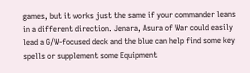games, but it works just the same if your commander leans in a different direction. Jenara, Asura of War could easily lead a G/W-focused deck and the blue can help find some key spells or supplement some Equipment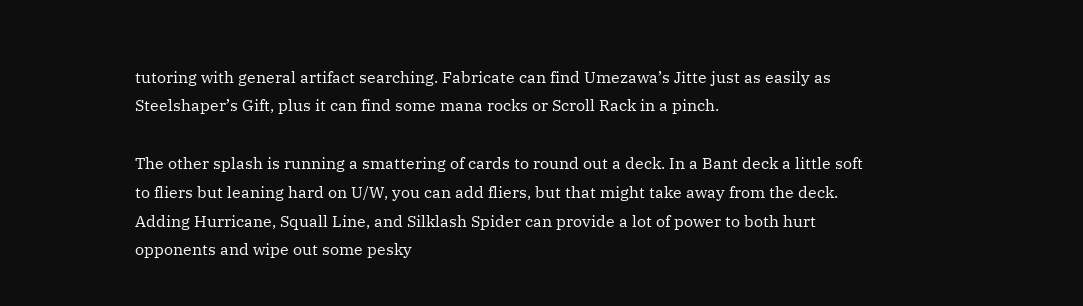tutoring with general artifact searching. Fabricate can find Umezawa’s Jitte just as easily as Steelshaper’s Gift, plus it can find some mana rocks or Scroll Rack in a pinch.

The other splash is running a smattering of cards to round out a deck. In a Bant deck a little soft to fliers but leaning hard on U/W, you can add fliers, but that might take away from the deck. Adding Hurricane, Squall Line, and Silklash Spider can provide a lot of power to both hurt opponents and wipe out some pesky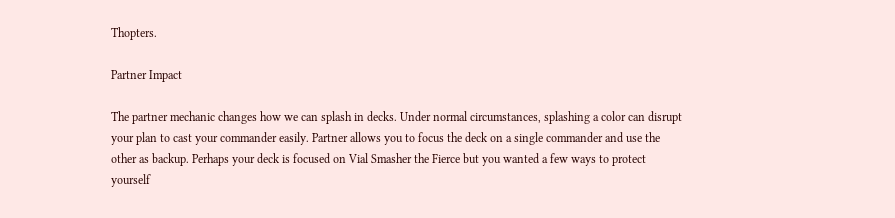Thopters.

Partner Impact

The partner mechanic changes how we can splash in decks. Under normal circumstances, splashing a color can disrupt your plan to cast your commander easily. Partner allows you to focus the deck on a single commander and use the other as backup. Perhaps your deck is focused on Vial Smasher the Fierce but you wanted a few ways to protect yourself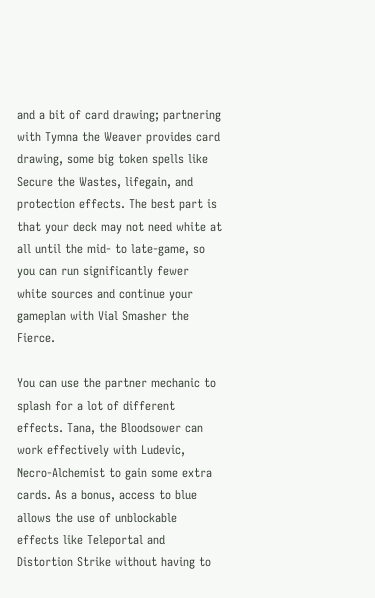and a bit of card drawing; partnering with Tymna the Weaver provides card drawing, some big token spells like Secure the Wastes, lifegain, and protection effects. The best part is that your deck may not need white at all until the mid- to late-game, so you can run significantly fewer white sources and continue your gameplan with Vial Smasher the Fierce.

You can use the partner mechanic to splash for a lot of different effects. Tana, the Bloodsower can work effectively with Ludevic, Necro-Alchemist to gain some extra cards. As a bonus, access to blue allows the use of unblockable effects like Teleportal and Distortion Strike without having to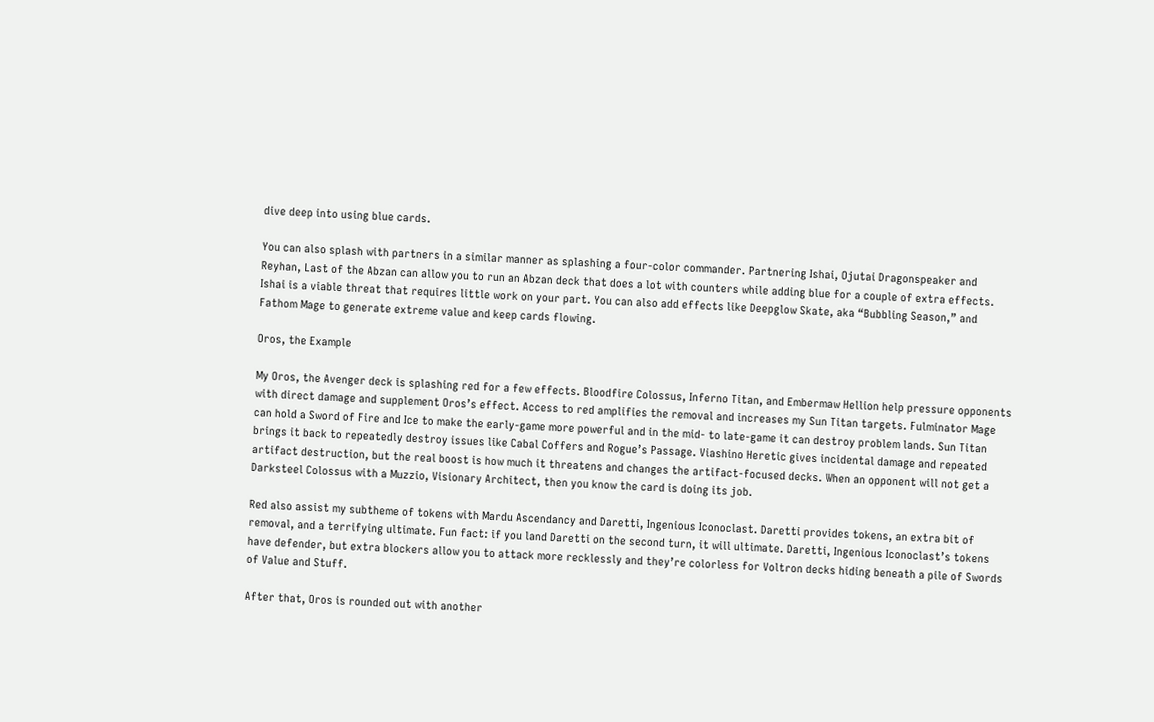dive deep into using blue cards.

You can also splash with partners in a similar manner as splashing a four-color commander. Partnering Ishai, Ojutai Dragonspeaker and Reyhan, Last of the Abzan can allow you to run an Abzan deck that does a lot with counters while adding blue for a couple of extra effects. Ishai is a viable threat that requires little work on your part. You can also add effects like Deepglow Skate, aka “Bubbling Season,” and Fathom Mage to generate extreme value and keep cards flowing.

Oros, the Example

My Oros, the Avenger deck is splashing red for a few effects. Bloodfire Colossus, Inferno Titan, and Embermaw Hellion help pressure opponents with direct damage and supplement Oros’s effect. Access to red amplifies the removal and increases my Sun Titan targets. Fulminator Mage can hold a Sword of Fire and Ice to make the early-game more powerful and in the mid- to late-game it can destroy problem lands. Sun Titan brings it back to repeatedly destroy issues like Cabal Coffers and Rogue’s Passage. Viashino Heretic gives incidental damage and repeated artifact destruction, but the real boost is how much it threatens and changes the artifact-focused decks. When an opponent will not get a Darksteel Colossus with a Muzzio, Visionary Architect, then you know the card is doing its job.

Red also assist my subtheme of tokens with Mardu Ascendancy and Daretti, Ingenious Iconoclast. Daretti provides tokens, an extra bit of removal, and a terrifying ultimate. Fun fact: if you land Daretti on the second turn, it will ultimate. Daretti, Ingenious Iconoclast’s tokens have defender, but extra blockers allow you to attack more recklessly and they’re colorless for Voltron decks hiding beneath a pile of Swords of Value and Stuff.

After that, Oros is rounded out with another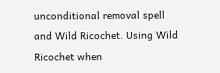unconditional removal spell and Wild Ricochet. Using Wild Ricochet when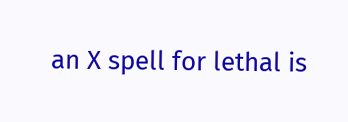an X spell for lethal is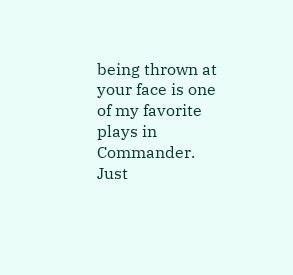being thrown at your face is one of my favorite plays in Commander. Just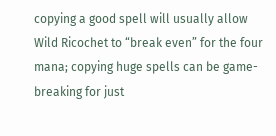copying a good spell will usually allow Wild Ricochet to “break even” for the four mana; copying huge spells can be game-breaking for just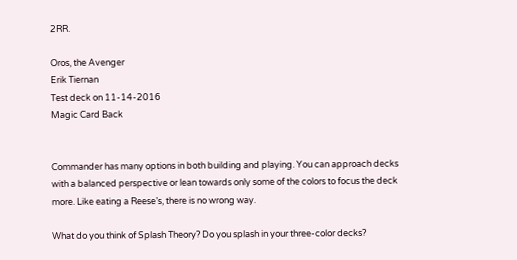2RR.

Oros, the Avenger
Erik Tiernan
Test deck on 11-14-2016
Magic Card Back


Commander has many options in both building and playing. You can approach decks with a balanced perspective or lean towards only some of the colors to focus the deck more. Like eating a Reese’s, there is no wrong way.

What do you think of Splash Theory? Do you splash in your three-color decks?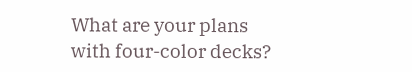What are your plans with four-color decks?